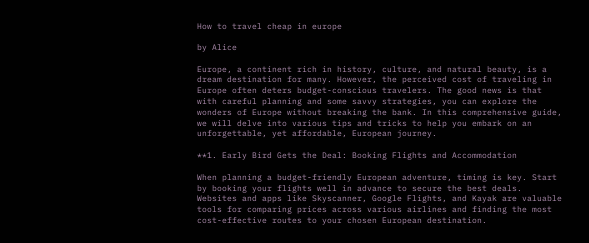How to travel cheap in europe

by Alice

Europe, a continent rich in history, culture, and natural beauty, is a dream destination for many. However, the perceived cost of traveling in Europe often deters budget-conscious travelers. The good news is that with careful planning and some savvy strategies, you can explore the wonders of Europe without breaking the bank. In this comprehensive guide, we will delve into various tips and tricks to help you embark on an unforgettable, yet affordable, European journey.

**1. Early Bird Gets the Deal: Booking Flights and Accommodation

When planning a budget-friendly European adventure, timing is key. Start by booking your flights well in advance to secure the best deals. Websites and apps like Skyscanner, Google Flights, and Kayak are valuable tools for comparing prices across various airlines and finding the most cost-effective routes to your chosen European destination.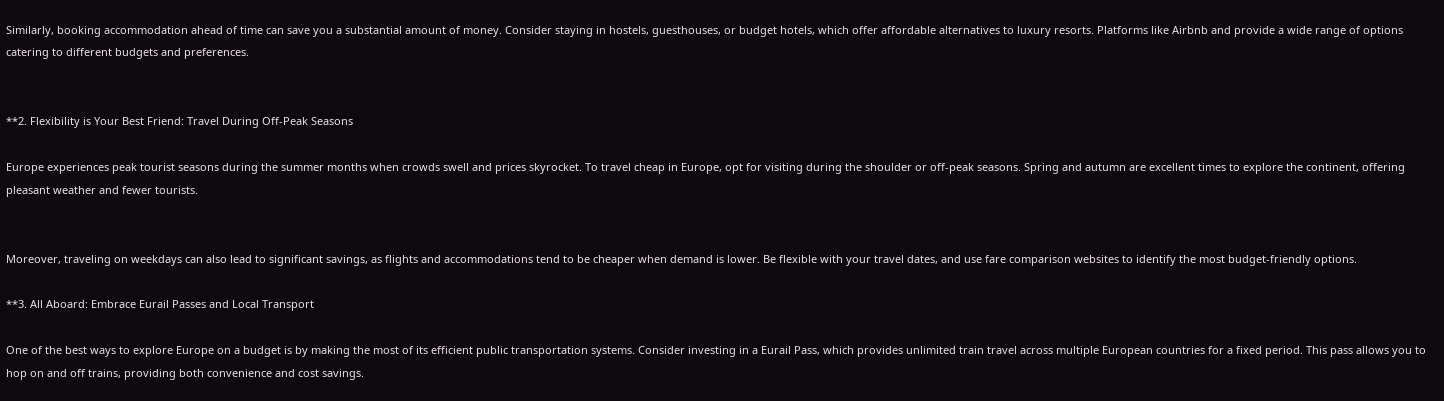Similarly, booking accommodation ahead of time can save you a substantial amount of money. Consider staying in hostels, guesthouses, or budget hotels, which offer affordable alternatives to luxury resorts. Platforms like Airbnb and provide a wide range of options catering to different budgets and preferences.


**2. Flexibility is Your Best Friend: Travel During Off-Peak Seasons

Europe experiences peak tourist seasons during the summer months when crowds swell and prices skyrocket. To travel cheap in Europe, opt for visiting during the shoulder or off-peak seasons. Spring and autumn are excellent times to explore the continent, offering pleasant weather and fewer tourists.


Moreover, traveling on weekdays can also lead to significant savings, as flights and accommodations tend to be cheaper when demand is lower. Be flexible with your travel dates, and use fare comparison websites to identify the most budget-friendly options.

**3. All Aboard: Embrace Eurail Passes and Local Transport

One of the best ways to explore Europe on a budget is by making the most of its efficient public transportation systems. Consider investing in a Eurail Pass, which provides unlimited train travel across multiple European countries for a fixed period. This pass allows you to hop on and off trains, providing both convenience and cost savings.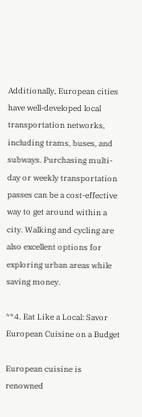Additionally, European cities have well-developed local transportation networks, including trams, buses, and subways. Purchasing multi-day or weekly transportation passes can be a cost-effective way to get around within a city. Walking and cycling are also excellent options for exploring urban areas while saving money.

**4. Eat Like a Local: Savor European Cuisine on a Budget

European cuisine is renowned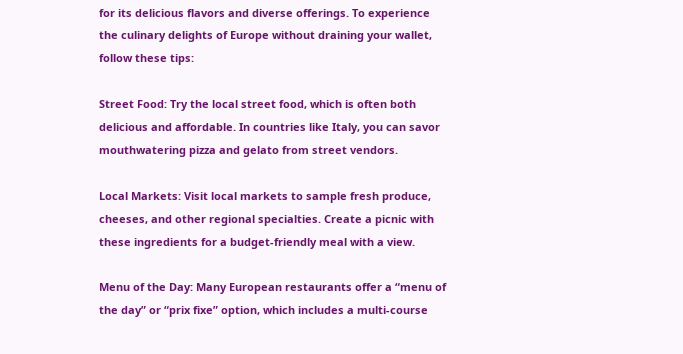for its delicious flavors and diverse offerings. To experience the culinary delights of Europe without draining your wallet, follow these tips:

Street Food: Try the local street food, which is often both delicious and affordable. In countries like Italy, you can savor mouthwatering pizza and gelato from street vendors.

Local Markets: Visit local markets to sample fresh produce, cheeses, and other regional specialties. Create a picnic with these ingredients for a budget-friendly meal with a view.

Menu of the Day: Many European restaurants offer a “menu of the day” or “prix fixe” option, which includes a multi-course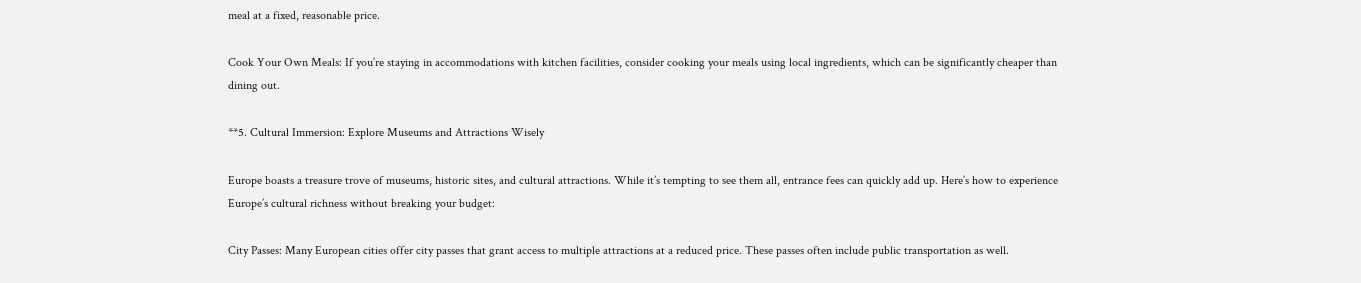meal at a fixed, reasonable price.

Cook Your Own Meals: If you’re staying in accommodations with kitchen facilities, consider cooking your meals using local ingredients, which can be significantly cheaper than dining out.

**5. Cultural Immersion: Explore Museums and Attractions Wisely

Europe boasts a treasure trove of museums, historic sites, and cultural attractions. While it’s tempting to see them all, entrance fees can quickly add up. Here’s how to experience Europe’s cultural richness without breaking your budget:

City Passes: Many European cities offer city passes that grant access to multiple attractions at a reduced price. These passes often include public transportation as well.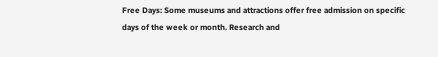Free Days: Some museums and attractions offer free admission on specific days of the week or month. Research and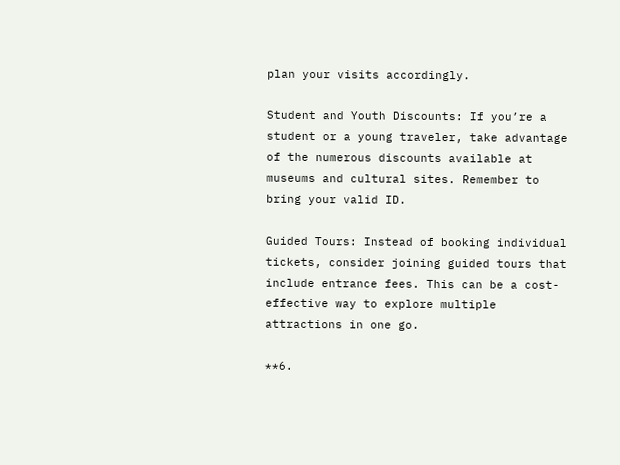plan your visits accordingly.

Student and Youth Discounts: If you’re a student or a young traveler, take advantage of the numerous discounts available at museums and cultural sites. Remember to bring your valid ID.

Guided Tours: Instead of booking individual tickets, consider joining guided tours that include entrance fees. This can be a cost-effective way to explore multiple attractions in one go.

**6.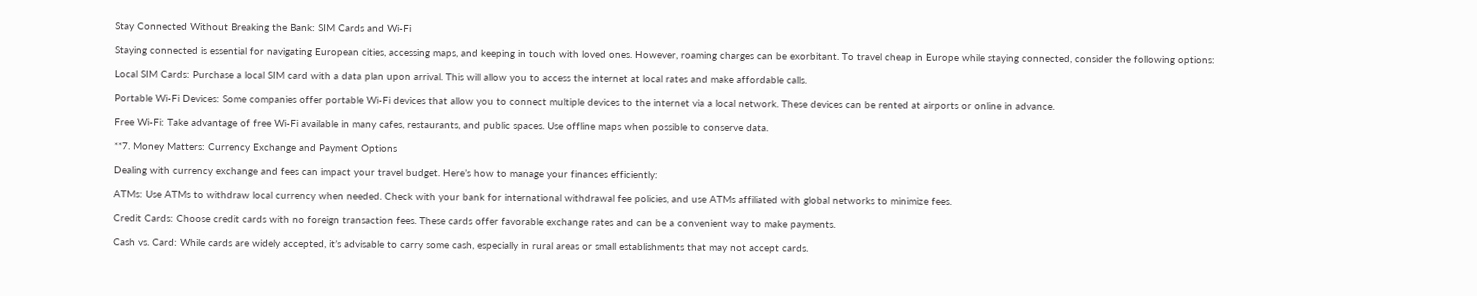Stay Connected Without Breaking the Bank: SIM Cards and Wi-Fi

Staying connected is essential for navigating European cities, accessing maps, and keeping in touch with loved ones. However, roaming charges can be exorbitant. To travel cheap in Europe while staying connected, consider the following options:

Local SIM Cards: Purchase a local SIM card with a data plan upon arrival. This will allow you to access the internet at local rates and make affordable calls.

Portable Wi-Fi Devices: Some companies offer portable Wi-Fi devices that allow you to connect multiple devices to the internet via a local network. These devices can be rented at airports or online in advance.

Free Wi-Fi: Take advantage of free Wi-Fi available in many cafes, restaurants, and public spaces. Use offline maps when possible to conserve data.

**7. Money Matters: Currency Exchange and Payment Options

Dealing with currency exchange and fees can impact your travel budget. Here’s how to manage your finances efficiently:

ATMs: Use ATMs to withdraw local currency when needed. Check with your bank for international withdrawal fee policies, and use ATMs affiliated with global networks to minimize fees.

Credit Cards: Choose credit cards with no foreign transaction fees. These cards offer favorable exchange rates and can be a convenient way to make payments.

Cash vs. Card: While cards are widely accepted, it’s advisable to carry some cash, especially in rural areas or small establishments that may not accept cards.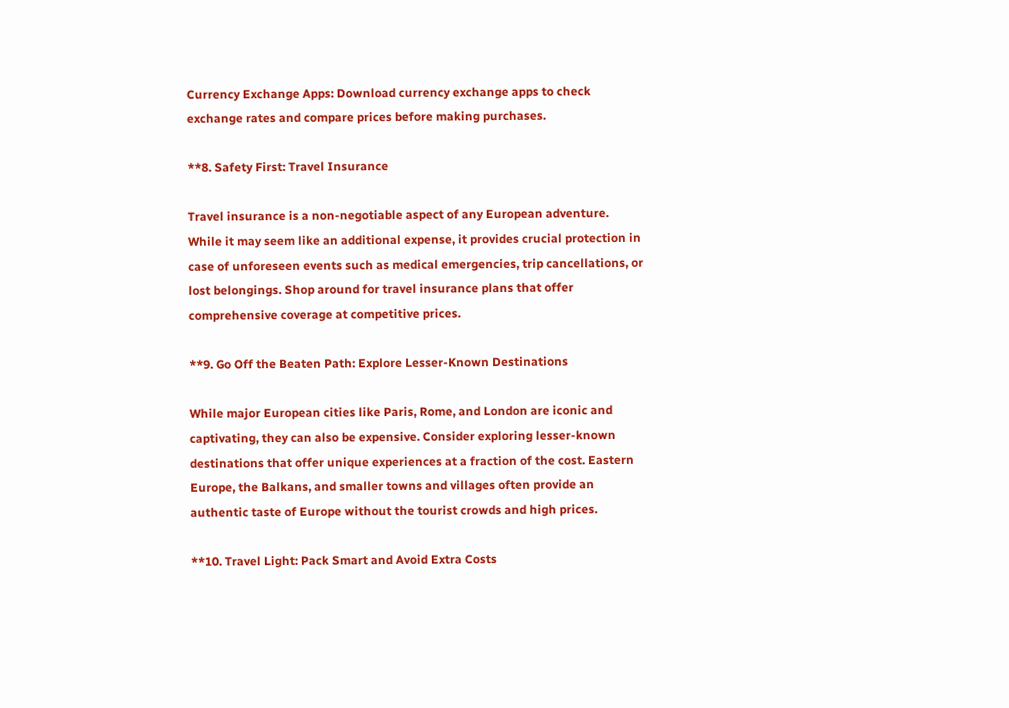Currency Exchange Apps: Download currency exchange apps to check exchange rates and compare prices before making purchases.

**8. Safety First: Travel Insurance

Travel insurance is a non-negotiable aspect of any European adventure. While it may seem like an additional expense, it provides crucial protection in case of unforeseen events such as medical emergencies, trip cancellations, or lost belongings. Shop around for travel insurance plans that offer comprehensive coverage at competitive prices.

**9. Go Off the Beaten Path: Explore Lesser-Known Destinations

While major European cities like Paris, Rome, and London are iconic and captivating, they can also be expensive. Consider exploring lesser-known destinations that offer unique experiences at a fraction of the cost. Eastern Europe, the Balkans, and smaller towns and villages often provide an authentic taste of Europe without the tourist crowds and high prices.

**10. Travel Light: Pack Smart and Avoid Extra Costs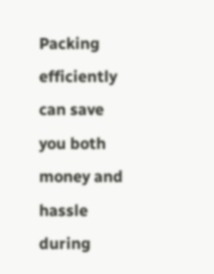Packing efficiently can save you both money and hassle during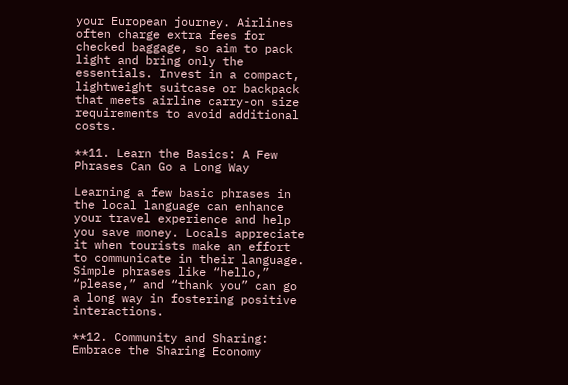your European journey. Airlines often charge extra fees for checked baggage, so aim to pack light and bring only the essentials. Invest in a compact, lightweight suitcase or backpack that meets airline carry-on size requirements to avoid additional costs.

**11. Learn the Basics: A Few Phrases Can Go a Long Way

Learning a few basic phrases in the local language can enhance your travel experience and help you save money. Locals appreciate it when tourists make an effort to communicate in their language. Simple phrases like “hello,” “please,” and “thank you” can go a long way in fostering positive interactions.

**12. Community and Sharing: Embrace the Sharing Economy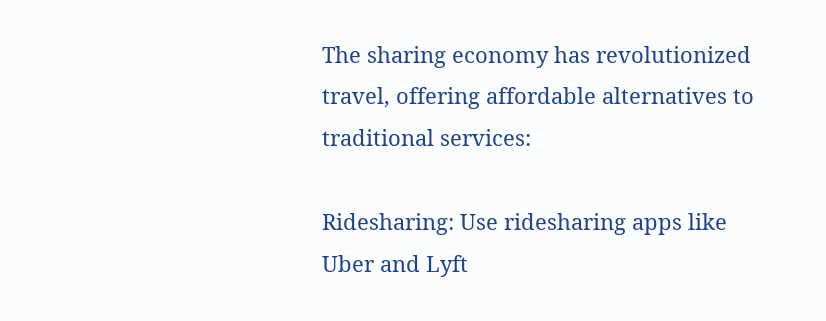The sharing economy has revolutionized travel, offering affordable alternatives to traditional services:

Ridesharing: Use ridesharing apps like Uber and Lyft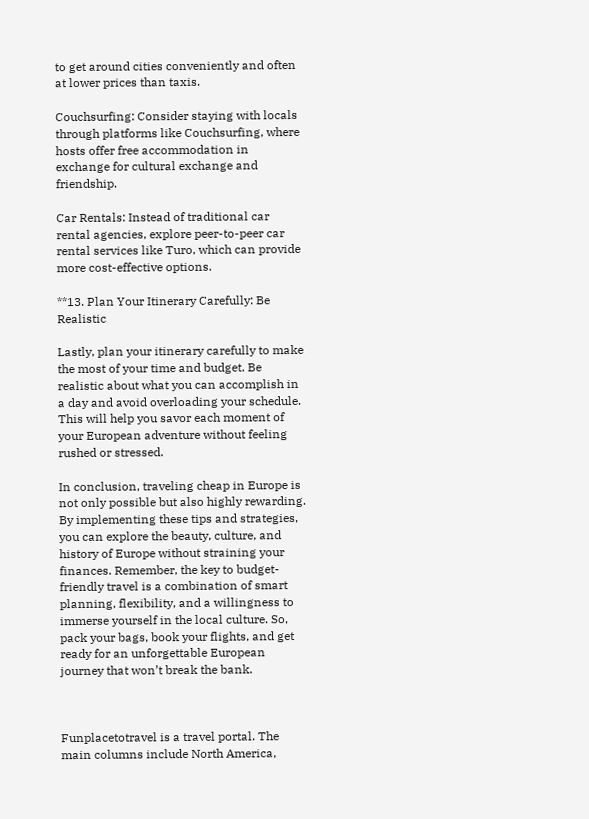to get around cities conveniently and often at lower prices than taxis.

Couchsurfing: Consider staying with locals through platforms like Couchsurfing, where hosts offer free accommodation in exchange for cultural exchange and friendship.

Car Rentals: Instead of traditional car rental agencies, explore peer-to-peer car rental services like Turo, which can provide more cost-effective options.

**13. Plan Your Itinerary Carefully: Be Realistic

Lastly, plan your itinerary carefully to make the most of your time and budget. Be realistic about what you can accomplish in a day and avoid overloading your schedule. This will help you savor each moment of your European adventure without feeling rushed or stressed.

In conclusion, traveling cheap in Europe is not only possible but also highly rewarding. By implementing these tips and strategies, you can explore the beauty, culture, and history of Europe without straining your finances. Remember, the key to budget-friendly travel is a combination of smart planning, flexibility, and a willingness to immerse yourself in the local culture. So, pack your bags, book your flights, and get ready for an unforgettable European journey that won’t break the bank.



Funplacetotravel is a travel portal. The main columns include North America,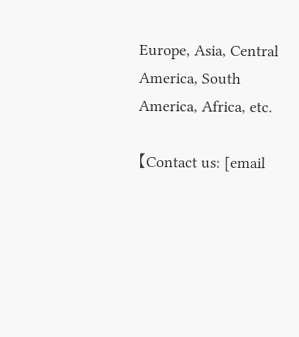Europe, Asia, Central America, South America, Africa, etc.

【Contact us: [email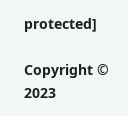protected]

Copyright © 2023